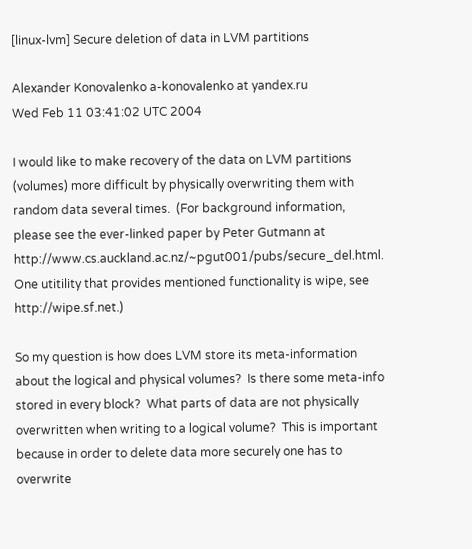[linux-lvm] Secure deletion of data in LVM partitions

Alexander Konovalenko a-konovalenko at yandex.ru
Wed Feb 11 03:41:02 UTC 2004

I would like to make recovery of the data on LVM partitions (volumes) more difficult by physically overwriting them with random data several times.  (For background information, please see the ever-linked paper by Peter Gutmann at http://www.cs.auckland.ac.nz/~pgut001/pubs/secure_del.html.  One utitility that provides mentioned functionality is wipe, see http://wipe.sf.net.)

So my question is how does LVM store its meta-information about the logical and physical volumes?  Is there some meta-info stored in every block?  What parts of data are not physically overwritten when writing to a logical volume?  This is important because in order to delete data more securely one has to overwrite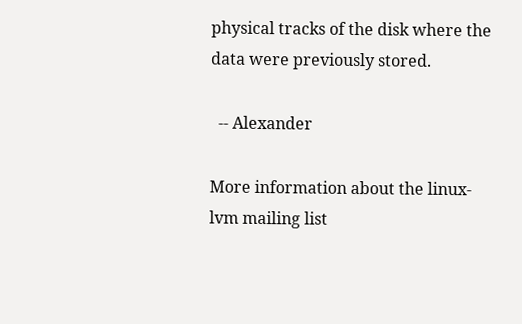physical tracks of the disk where the data were previously stored.

  -- Alexander

More information about the linux-lvm mailing list